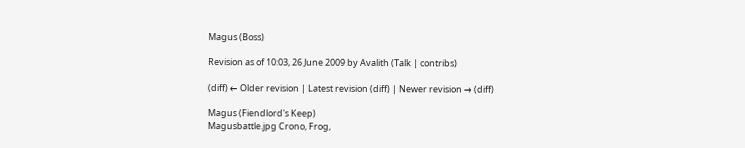Magus (Boss)

Revision as of 10:03, 26 June 2009 by Avalith (Talk | contribs)

(diff) ← Older revision | Latest revision (diff) | Newer revision → (diff)

Magus (Fiendlord's Keep)
Magusbattle.jpg Crono, Frog,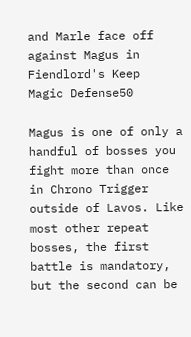and Marle face off against Magus in Fiendlord's Keep
Magic Defense50

Magus is one of only a handful of bosses you fight more than once in Chrono Trigger outside of Lavos. Like most other repeat bosses, the first battle is mandatory, but the second can be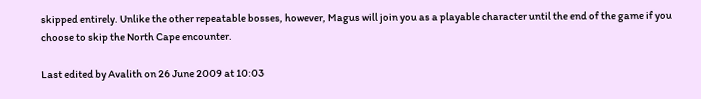skipped entirely. Unlike the other repeatable bosses, however, Magus will join you as a playable character until the end of the game if you choose to skip the North Cape encounter.

Last edited by Avalith on 26 June 2009 at 10:03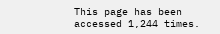This page has been accessed 1,244 times.